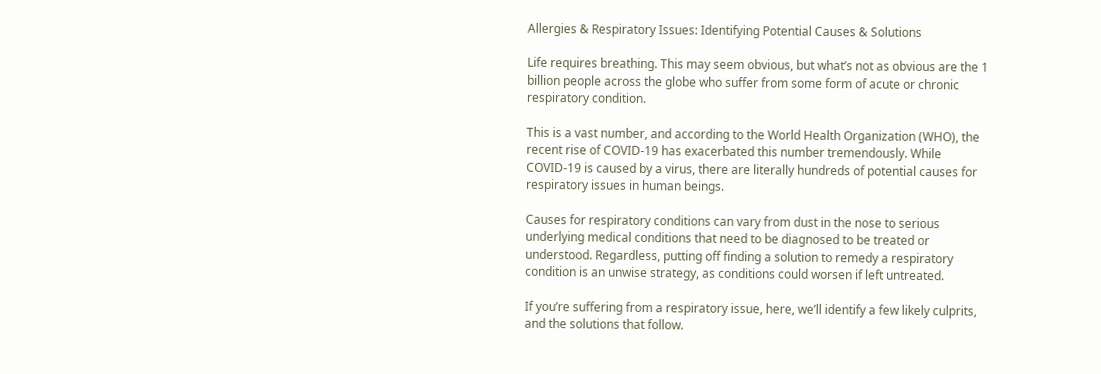Allergies & Respiratory Issues: Identifying Potential Causes & Solutions

Life requires breathing. This may seem obvious, but what’s not as obvious are the 1 billion people across the globe who suffer from some form of acute or chronic respiratory condition.

This is a vast number, and according to the World Health Organization (WHO), the recent rise of COVID-19 has exacerbated this number tremendously. While COVID-19 is caused by a virus, there are literally hundreds of potential causes for respiratory issues in human beings.

Causes for respiratory conditions can vary from dust in the nose to serious underlying medical conditions that need to be diagnosed to be treated or understood. Regardless, putting off finding a solution to remedy a respiratory condition is an unwise strategy, as conditions could worsen if left untreated.

If you’re suffering from a respiratory issue, here, we’ll identify a few likely culprits, and the solutions that follow.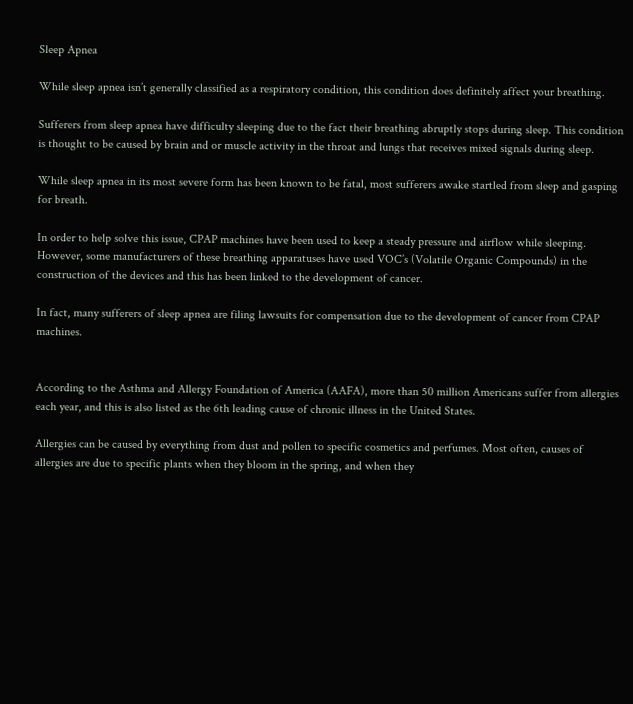Sleep Apnea

While sleep apnea isn’t generally classified as a respiratory condition, this condition does definitely affect your breathing.

Sufferers from sleep apnea have difficulty sleeping due to the fact their breathing abruptly stops during sleep. This condition is thought to be caused by brain and or muscle activity in the throat and lungs that receives mixed signals during sleep.

While sleep apnea in its most severe form has been known to be fatal, most sufferers awake startled from sleep and gasping for breath.

In order to help solve this issue, CPAP machines have been used to keep a steady pressure and airflow while sleeping. However, some manufacturers of these breathing apparatuses have used VOC’s (Volatile Organic Compounds) in the construction of the devices and this has been linked to the development of cancer.

In fact, many sufferers of sleep apnea are filing lawsuits for compensation due to the development of cancer from CPAP machines.


According to the Asthma and Allergy Foundation of America (AAFA), more than 50 million Americans suffer from allergies each year, and this is also listed as the 6th leading cause of chronic illness in the United States.

Allergies can be caused by everything from dust and pollen to specific cosmetics and perfumes. Most often, causes of allergies are due to specific plants when they bloom in the spring, and when they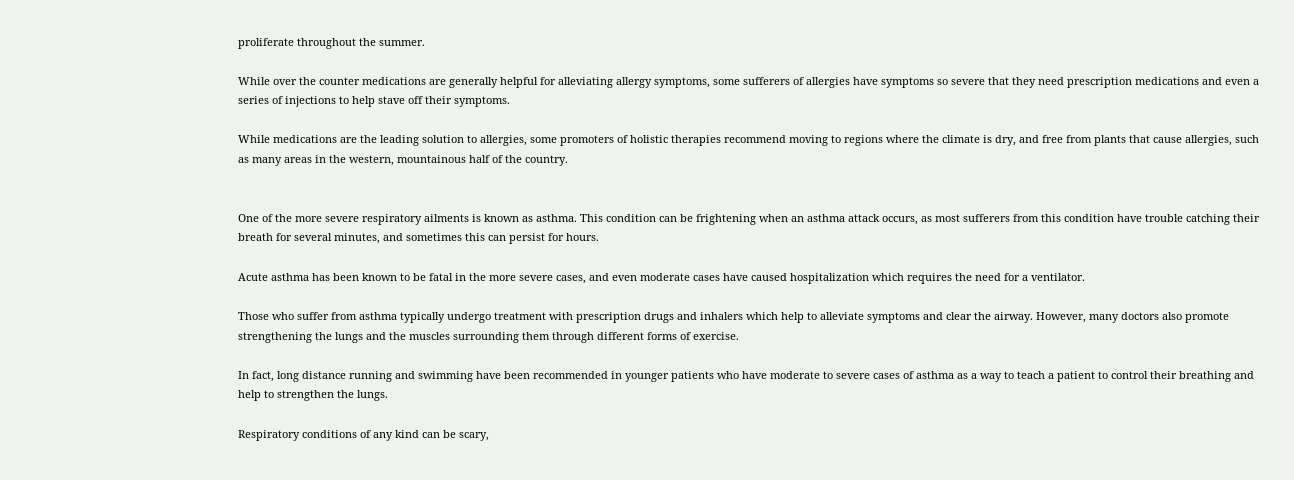proliferate throughout the summer.

While over the counter medications are generally helpful for alleviating allergy symptoms, some sufferers of allergies have symptoms so severe that they need prescription medications and even a series of injections to help stave off their symptoms.

While medications are the leading solution to allergies, some promoters of holistic therapies recommend moving to regions where the climate is dry, and free from plants that cause allergies, such as many areas in the western, mountainous half of the country.


One of the more severe respiratory ailments is known as asthma. This condition can be frightening when an asthma attack occurs, as most sufferers from this condition have trouble catching their breath for several minutes, and sometimes this can persist for hours.

Acute asthma has been known to be fatal in the more severe cases, and even moderate cases have caused hospitalization which requires the need for a ventilator.

Those who suffer from asthma typically undergo treatment with prescription drugs and inhalers which help to alleviate symptoms and clear the airway. However, many doctors also promote strengthening the lungs and the muscles surrounding them through different forms of exercise.

In fact, long distance running and swimming have been recommended in younger patients who have moderate to severe cases of asthma as a way to teach a patient to control their breathing and help to strengthen the lungs.

Respiratory conditions of any kind can be scary,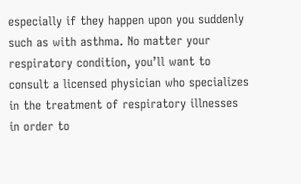especially if they happen upon you suddenly such as with asthma. No matter your respiratory condition, you’ll want to consult a licensed physician who specializes in the treatment of respiratory illnesses in order to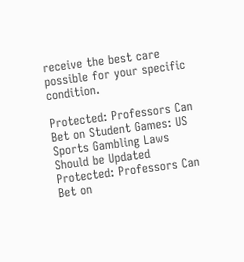receive the best care possible for your specific condition.

Protected: Professors Can Bet on Student Games: US Sports Gambling Laws Should be Updated
Protected: Professors Can Bet on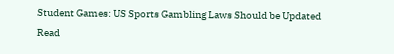Student Games: US Sports Gambling Laws Should be Updated
Read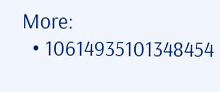More:
  • 10614935101348454